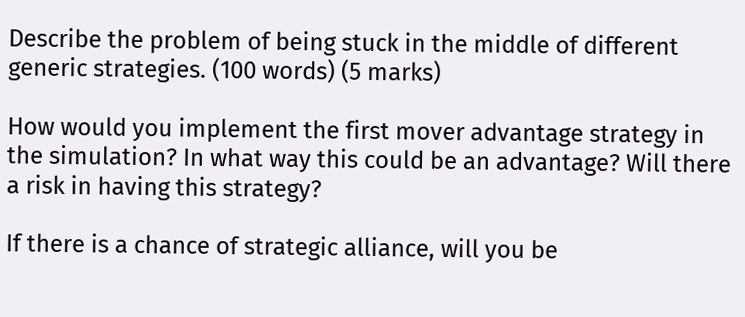Describe the problem of being stuck in the middle of different generic strategies. (100 words) (5 marks)

How would you implement the first mover advantage strategy in the simulation? In what way this could be an advantage? Will there a risk in having this strategy?

If there is a chance of strategic alliance, will you be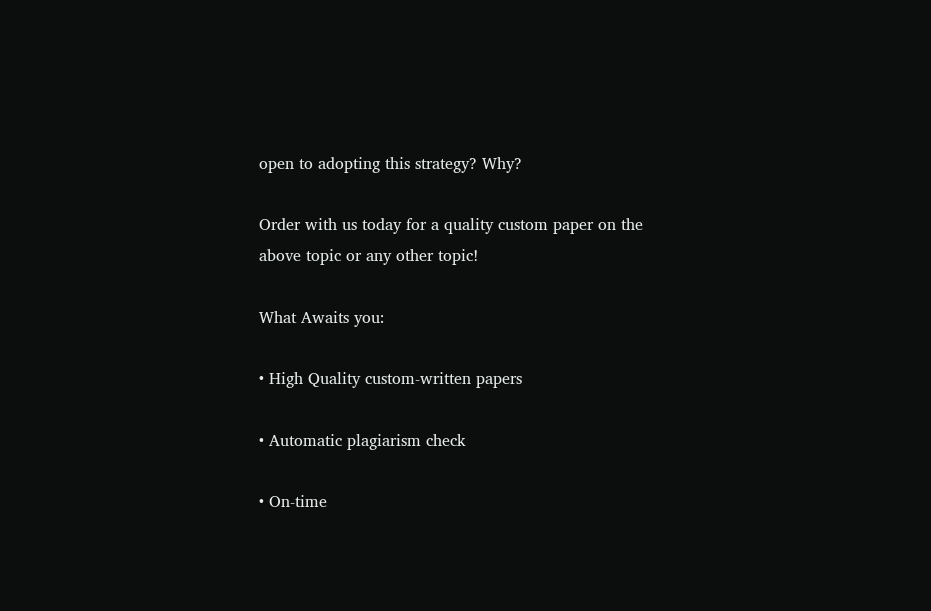open to adopting this strategy? Why?

Order with us today for a quality custom paper on the above topic or any other topic!

What Awaits you:

• High Quality custom-written papers

• Automatic plagiarism check

• On-time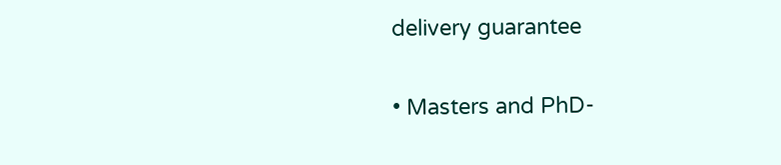delivery guarantee

• Masters and PhD-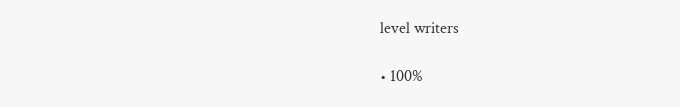level writers

• 100%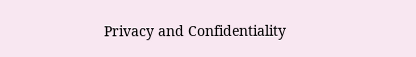Privacy and Confidentiality